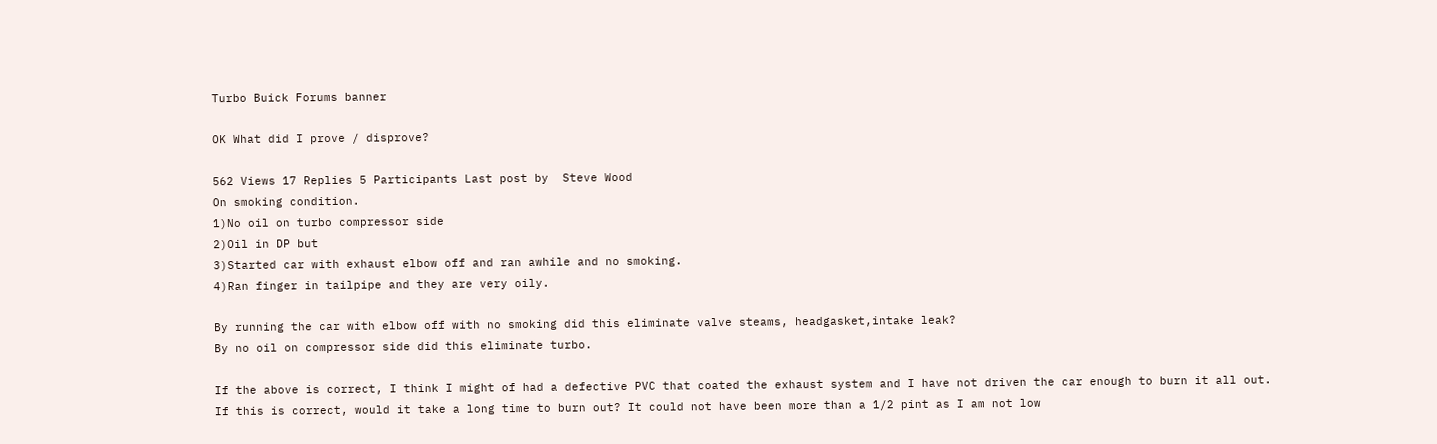Turbo Buick Forums banner

OK What did I prove / disprove?

562 Views 17 Replies 5 Participants Last post by  Steve Wood
On smoking condition.
1)No oil on turbo compressor side
2)Oil in DP but
3)Started car with exhaust elbow off and ran awhile and no smoking.
4)Ran finger in tailpipe and they are very oily.

By running the car with elbow off with no smoking did this eliminate valve steams, headgasket,intake leak?
By no oil on compressor side did this eliminate turbo.

If the above is correct, I think I might of had a defective PVC that coated the exhaust system and I have not driven the car enough to burn it all out.
If this is correct, would it take a long time to burn out? It could not have been more than a 1/2 pint as I am not low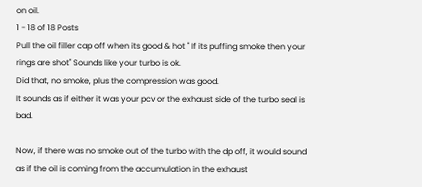on oil.
1 - 18 of 18 Posts
Pull the oil filler cap off when its good & hot " If its puffing smoke then your rings are shot" Sounds like your turbo is ok.
Did that, no smoke, plus the compression was good.
It sounds as if either it was your pcv or the exhaust side of the turbo seal is bad.

Now, if there was no smoke out of the turbo with the dp off, it would sound as if the oil is coming from the accumulation in the exhaust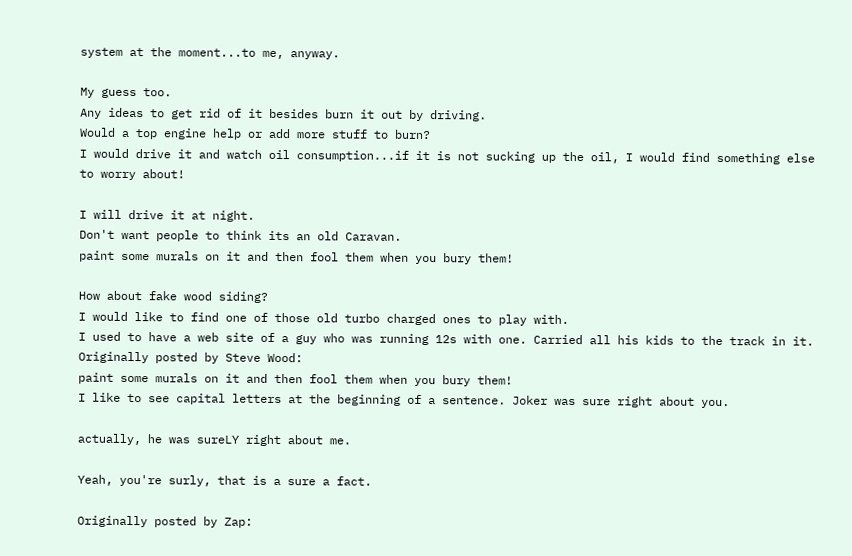system at the moment...to me, anyway.

My guess too.
Any ideas to get rid of it besides burn it out by driving.
Would a top engine help or add more stuff to burn?
I would drive it and watch oil consumption...if it is not sucking up the oil, I would find something else to worry about!

I will drive it at night.
Don't want people to think its an old Caravan.
paint some murals on it and then fool them when you bury them!

How about fake wood siding?
I would like to find one of those old turbo charged ones to play with.
I used to have a web site of a guy who was running 12s with one. Carried all his kids to the track in it.
Originally posted by Steve Wood:
paint some murals on it and then fool them when you bury them!
I like to see capital letters at the beginning of a sentence. Joker was sure right about you.

actually, he was sureLY right about me.

Yeah, you're surly, that is a sure a fact.

Originally posted by Zap: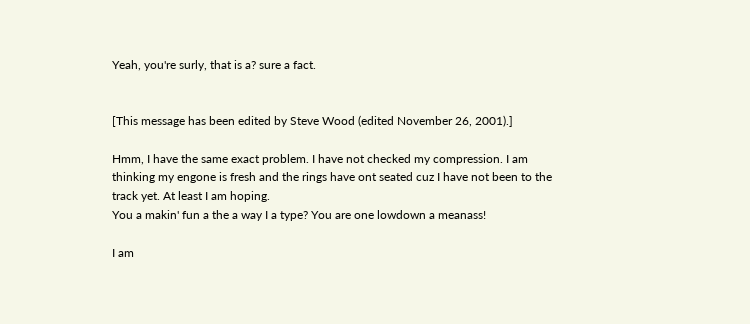Yeah, you're surly, that is a? sure a fact.


[This message has been edited by Steve Wood (edited November 26, 2001).]

Hmm, I have the same exact problem. I have not checked my compression. I am thinking my engone is fresh and the rings have ont seated cuz I have not been to the track yet. At least I am hoping.
You a makin' fun a the a way I a type? You are one lowdown a meanass!

I am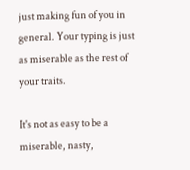just making fun of you in general. Your typing is just as miserable as the rest of your traits.

It's not as easy to be a miserable, nasty,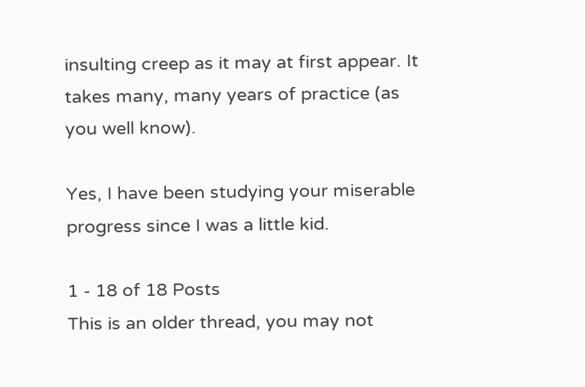insulting creep as it may at first appear. It takes many, many years of practice (as you well know).

Yes, I have been studying your miserable progress since I was a little kid.

1 - 18 of 18 Posts
This is an older thread, you may not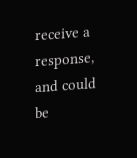receive a response, and could be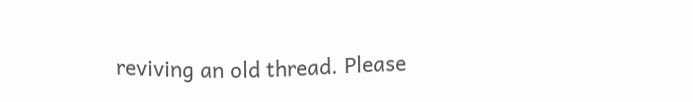reviving an old thread. Please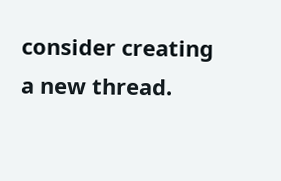consider creating a new thread.